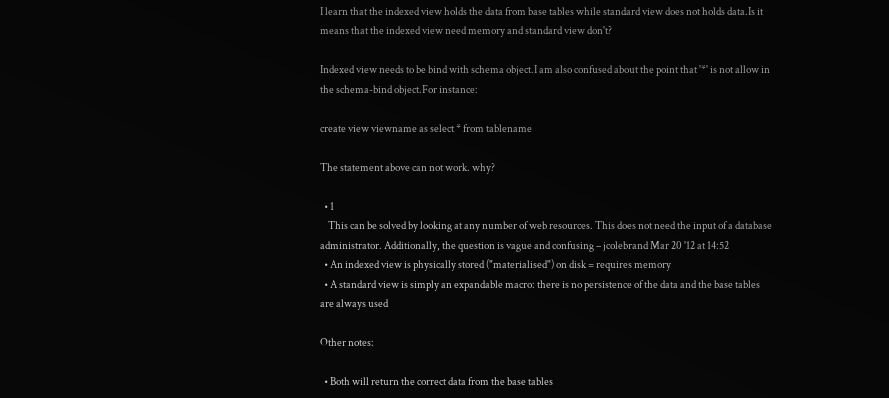I learn that the indexed view holds the data from base tables while standard view does not holds data.Is it means that the indexed view need memory and standard view don't?

Indexed view needs to be bind with schema object.I am also confused about the point that '*' is not allow in the schema-bind object.For instance:

create view viewname as select * from tablename

The statement above can not work. why?

  • 1
    This can be solved by looking at any number of web resources. This does not need the input of a database administrator. Additionally, the question is vague and confusing – jcolebrand Mar 20 '12 at 14:52
  • An indexed view is physically stored ("materialised") on disk = requires memory
  • A standard view is simply an expandable macro: there is no persistence of the data and the base tables are always used

Other notes:

  • Both will return the correct data from the base tables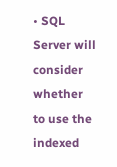• SQL Server will consider whether to use the indexed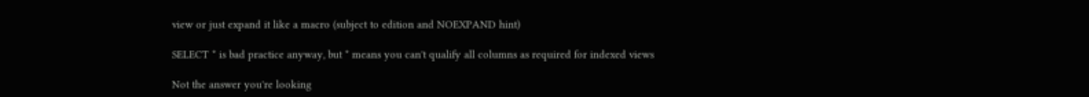view or just expand it like a macro (subject to edition and NOEXPAND hint)

SELECT * is bad practice anyway, but * means you can't qualify all columns as required for indexed views

Not the answer you're looking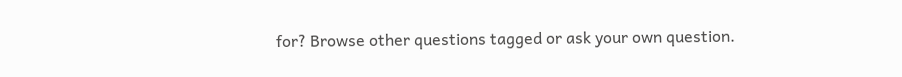for? Browse other questions tagged or ask your own question.